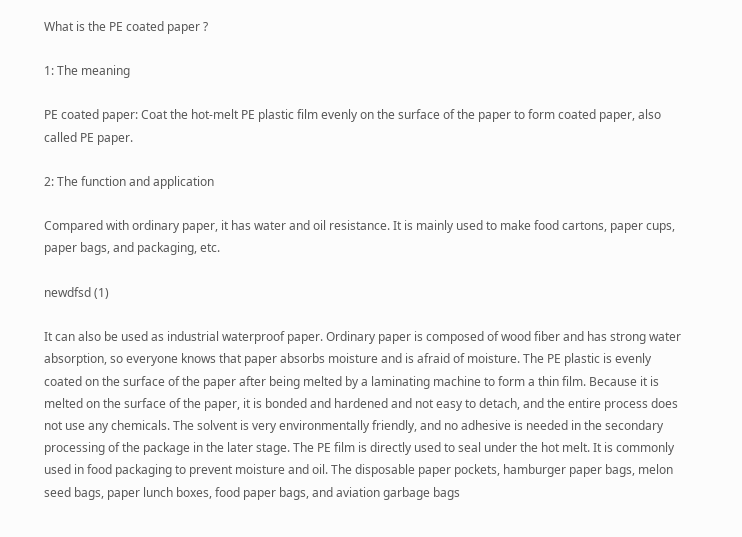What is the PE coated paper ?

1: The meaning

PE coated paper: Coat the hot-melt PE plastic film evenly on the surface of the paper to form coated paper, also called PE paper.

2: The function and application

Compared with ordinary paper, it has water and oil resistance. It is mainly used to make food cartons, paper cups, paper bags, and packaging, etc.

newdfsd (1)

It can also be used as industrial waterproof paper. Ordinary paper is composed of wood fiber and has strong water absorption, so everyone knows that paper absorbs moisture and is afraid of moisture. The PE plastic is evenly coated on the surface of the paper after being melted by a laminating machine to form a thin film. Because it is melted on the surface of the paper, it is bonded and hardened and not easy to detach, and the entire process does not use any chemicals. The solvent is very environmentally friendly, and no adhesive is needed in the secondary processing of the package in the later stage. The PE film is directly used to seal under the hot melt. It is commonly used in food packaging to prevent moisture and oil. The disposable paper pockets, hamburger paper bags, melon seed bags, paper lunch boxes, food paper bags, and aviation garbage bags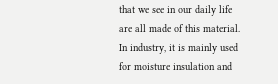that we see in our daily life are all made of this material. In industry, it is mainly used for moisture insulation and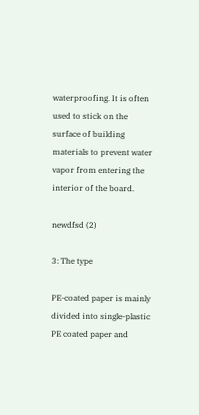waterproofing. It is often used to stick on the surface of building materials to prevent water vapor from entering the interior of the board.

newdfsd (2)

3: The type

PE-coated paper is mainly divided into single-plastic PE coated paper and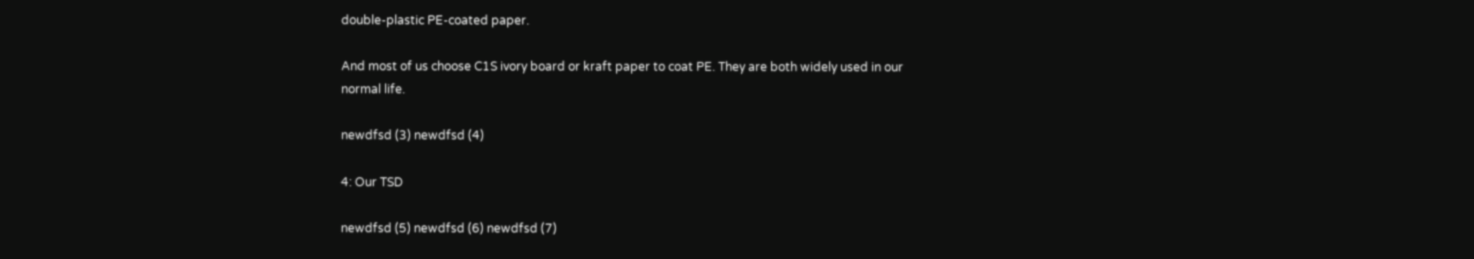double-plastic PE-coated paper.

And most of us choose C1S ivory board or kraft paper to coat PE. They are both widely used in our normal life.

newdfsd (3) newdfsd (4)

4: Our TSD

newdfsd (5) newdfsd (6) newdfsd (7)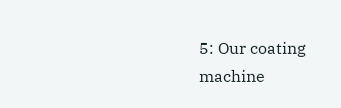5: Our coating machine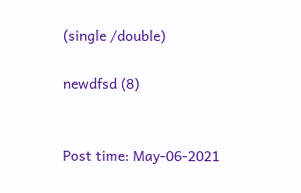(single /double)

newdfsd (8)


Post time: May-06-2021